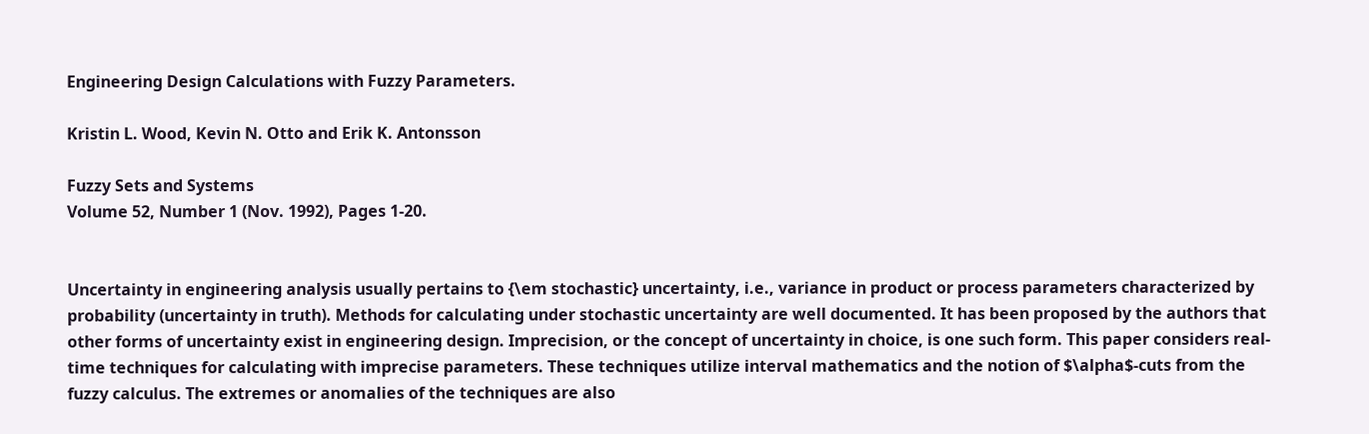Engineering Design Calculations with Fuzzy Parameters.

Kristin L. Wood, Kevin N. Otto and Erik K. Antonsson

Fuzzy Sets and Systems
Volume 52, Number 1 (Nov. 1992), Pages 1-20.


Uncertainty in engineering analysis usually pertains to {\em stochastic} uncertainty, i.e., variance in product or process parameters characterized by probability (uncertainty in truth). Methods for calculating under stochastic uncertainty are well documented. It has been proposed by the authors that other forms of uncertainty exist in engineering design. Imprecision, or the concept of uncertainty in choice, is one such form. This paper considers real-time techniques for calculating with imprecise parameters. These techniques utilize interval mathematics and the notion of $\alpha$-cuts from the fuzzy calculus. The extremes or anomalies of the techniques are also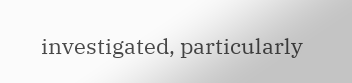investigated, particularly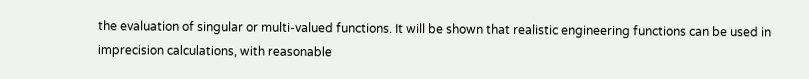the evaluation of singular or multi-valued functions. It will be shown that realistic engineering functions can be used in imprecision calculations, with reasonable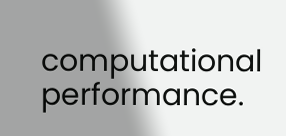computational performance.